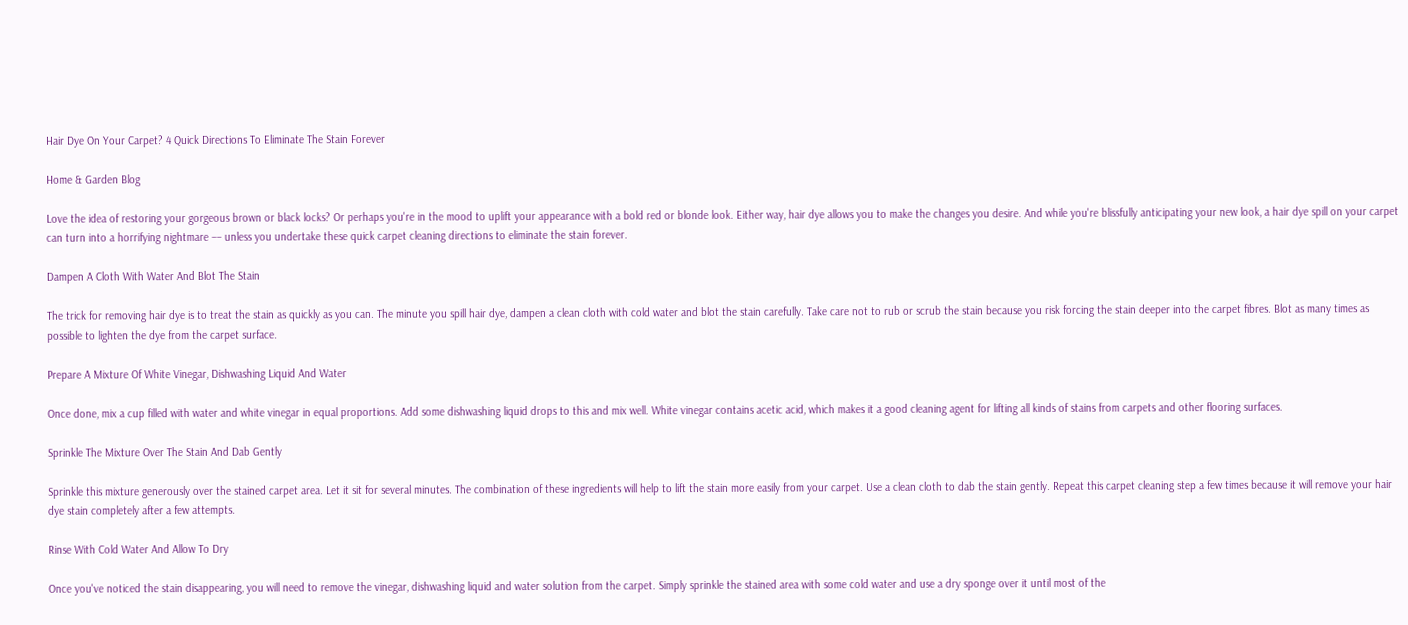Hair Dye On Your Carpet? 4 Quick Directions To Eliminate The Stain Forever

Home & Garden Blog

Love the idea of restoring your gorgeous brown or black locks? Or perhaps you're in the mood to uplift your appearance with a bold red or blonde look. Either way, hair dye allows you to make the changes you desire. And while you're blissfully anticipating your new look, a hair dye spill on your carpet can turn into a horrifying nightmare –– unless you undertake these quick carpet cleaning directions to eliminate the stain forever.

Dampen A Cloth With Water And Blot The Stain

The trick for removing hair dye is to treat the stain as quickly as you can. The minute you spill hair dye, dampen a clean cloth with cold water and blot the stain carefully. Take care not to rub or scrub the stain because you risk forcing the stain deeper into the carpet fibres. Blot as many times as possible to lighten the dye from the carpet surface.

Prepare A Mixture Of White Vinegar, Dishwashing Liquid And Water

Once done, mix a cup filled with water and white vinegar in equal proportions. Add some dishwashing liquid drops to this and mix well. White vinegar contains acetic acid, which makes it a good cleaning agent for lifting all kinds of stains from carpets and other flooring surfaces.

Sprinkle The Mixture Over The Stain And Dab Gently

Sprinkle this mixture generously over the stained carpet area. Let it sit for several minutes. The combination of these ingredients will help to lift the stain more easily from your carpet. Use a clean cloth to dab the stain gently. Repeat this carpet cleaning step a few times because it will remove your hair dye stain completely after a few attempts.

Rinse With Cold Water And Allow To Dry

Once you've noticed the stain disappearing, you will need to remove the vinegar, dishwashing liquid and water solution from the carpet. Simply sprinkle the stained area with some cold water and use a dry sponge over it until most of the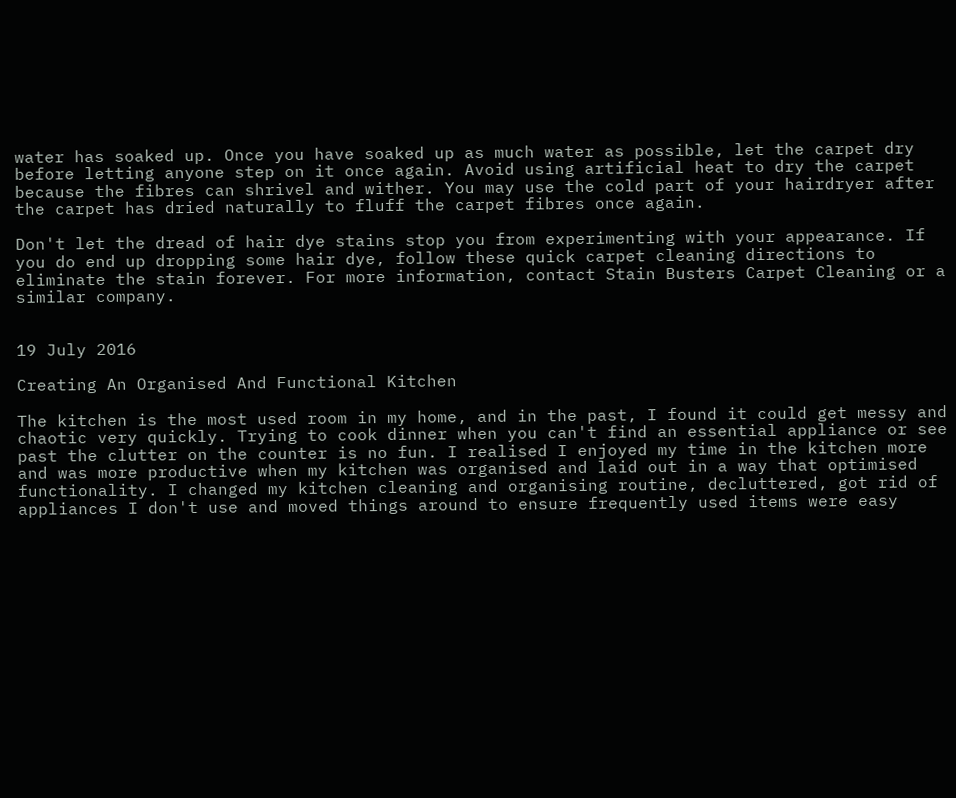water has soaked up. Once you have soaked up as much water as possible, let the carpet dry before letting anyone step on it once again. Avoid using artificial heat to dry the carpet because the fibres can shrivel and wither. You may use the cold part of your hairdryer after the carpet has dried naturally to fluff the carpet fibres once again.

Don't let the dread of hair dye stains stop you from experimenting with your appearance. If you do end up dropping some hair dye, follow these quick carpet cleaning directions to eliminate the stain forever. For more information, contact Stain Busters Carpet Cleaning or a similar company.


19 July 2016

Creating An Organised And Functional Kitchen

The kitchen is the most used room in my home, and in the past, I found it could get messy and chaotic very quickly. Trying to cook dinner when you can't find an essential appliance or see past the clutter on the counter is no fun. I realised I enjoyed my time in the kitchen more and was more productive when my kitchen was organised and laid out in a way that optimised functionality. I changed my kitchen cleaning and organising routine, decluttered, got rid of appliances I don't use and moved things around to ensure frequently used items were easy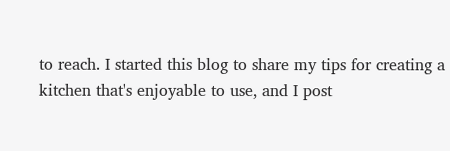to reach. I started this blog to share my tips for creating a kitchen that's enjoyable to use, and I post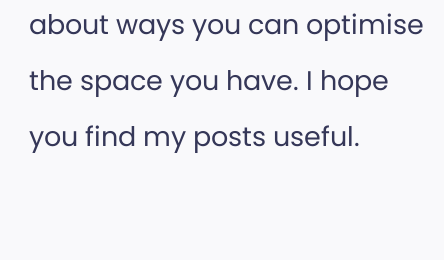about ways you can optimise the space you have. I hope you find my posts useful.